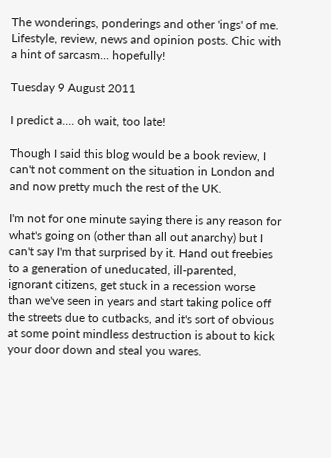The wonderings, ponderings and other 'ings' of me. Lifestyle, review, news and opinion posts. Chic with a hint of sarcasm... hopefully!

Tuesday 9 August 2011

I predict a.... oh wait, too late!

Though I said this blog would be a book review, I can't not comment on the situation in London and and now pretty much the rest of the UK.

I'm not for one minute saying there is any reason for what's going on (other than all out anarchy) but I can't say I'm that surprised by it. Hand out freebies to a generation of uneducated, ill-parented, ignorant citizens, get stuck in a recession worse than we've seen in years and start taking police off the streets due to cutbacks, and it's sort of obvious at some point mindless destruction is about to kick your door down and steal you wares.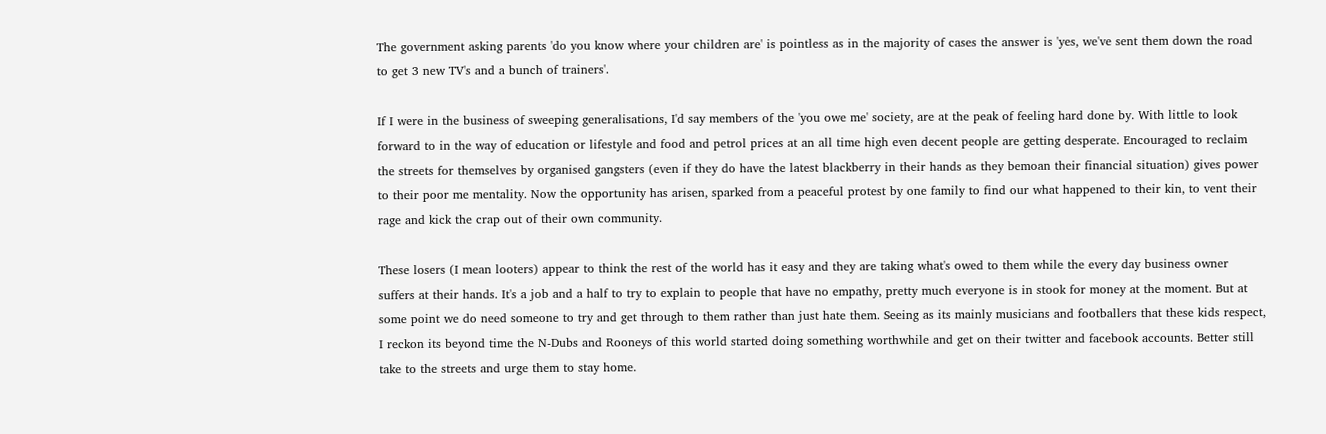The government asking parents 'do you know where your children are' is pointless as in the majority of cases the answer is 'yes, we've sent them down the road to get 3 new TV's and a bunch of trainers'.

If I were in the business of sweeping generalisations, I'd say members of the 'you owe me' society, are at the peak of feeling hard done by. With little to look forward to in the way of education or lifestyle and food and petrol prices at an all time high even decent people are getting desperate. Encouraged to reclaim the streets for themselves by organised gangsters (even if they do have the latest blackberry in their hands as they bemoan their financial situation) gives power to their poor me mentality. Now the opportunity has arisen, sparked from a peaceful protest by one family to find our what happened to their kin, to vent their rage and kick the crap out of their own community.

These losers (I mean looters) appear to think the rest of the world has it easy and they are taking what's owed to them while the every day business owner suffers at their hands. It's a job and a half to try to explain to people that have no empathy, pretty much everyone is in stook for money at the moment. But at some point we do need someone to try and get through to them rather than just hate them. Seeing as its mainly musicians and footballers that these kids respect, I reckon its beyond time the N-Dubs and Rooneys of this world started doing something worthwhile and get on their twitter and facebook accounts. Better still take to the streets and urge them to stay home.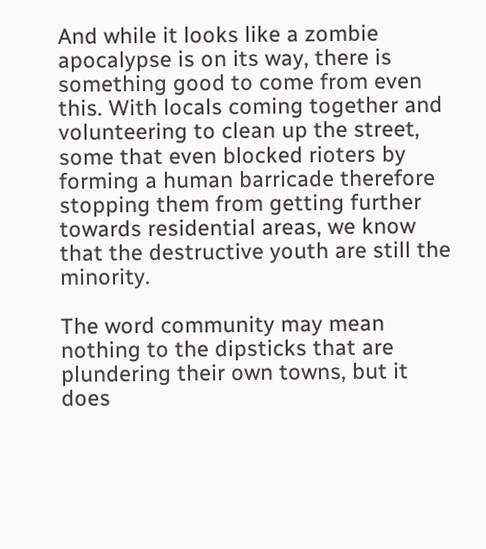And while it looks like a zombie apocalypse is on its way, there is something good to come from even this. With locals coming together and volunteering to clean up the street, some that even blocked rioters by forming a human barricade therefore stopping them from getting further towards residential areas, we know that the destructive youth are still the minority.

The word community may mean nothing to the dipsticks that are plundering their own towns, but it does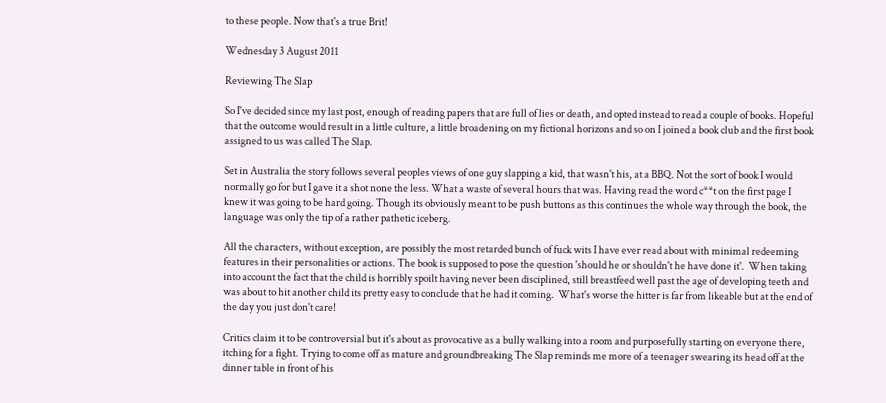to these people. Now that's a true Brit!

Wednesday 3 August 2011

Reviewing The Slap

So I've decided since my last post, enough of reading papers that are full of lies or death, and opted instead to read a couple of books. Hopeful that the outcome would result in a little culture, a little broadening on my fictional horizons and so on I joined a book club and the first book assigned to us was called The Slap.

Set in Australia the story follows several peoples views of one guy slapping a kid, that wasn't his, at a BBQ. Not the sort of book I would normally go for but I gave it a shot none the less. What a waste of several hours that was. Having read the word c**t on the first page I knew it was going to be hard going. Though its obviously meant to be push buttons as this continues the whole way through the book, the language was only the tip of a rather pathetic iceberg.

All the characters, without exception, are possibly the most retarded bunch of fuck wits I have ever read about with minimal redeeming features in their personalities or actions. The book is supposed to pose the question 'should he or shouldn't he have done it'.  When taking into account the fact that the child is horribly spoilt having never been disciplined, still breastfeed well past the age of developing teeth and was about to hit another child its pretty easy to conclude that he had it coming.  What's worse the hitter is far from likeable but at the end of the day you just don't care!

Critics claim it to be controversial but it's about as provocative as a bully walking into a room and purposefully starting on everyone there, itching for a fight. Trying to come off as mature and groundbreaking The Slap reminds me more of a teenager swearing its head off at the dinner table in front of his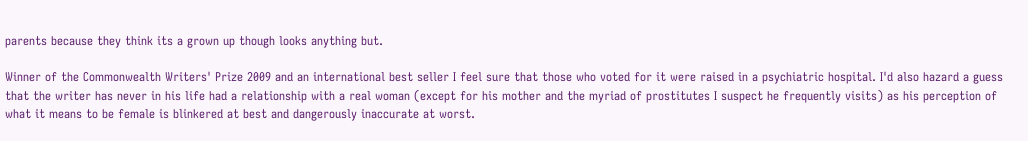parents because they think its a grown up though looks anything but.

Winner of the Commonwealth Writers' Prize 2009 and an international best seller I feel sure that those who voted for it were raised in a psychiatric hospital. I'd also hazard a guess that the writer has never in his life had a relationship with a real woman (except for his mother and the myriad of prostitutes I suspect he frequently visits) as his perception of what it means to be female is blinkered at best and dangerously inaccurate at worst.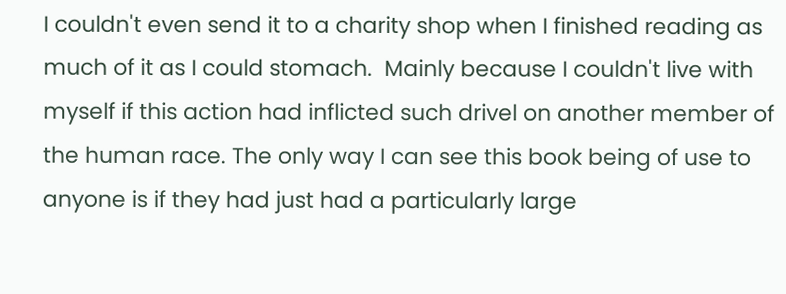I couldn't even send it to a charity shop when I finished reading as much of it as I could stomach.  Mainly because I couldn't live with myself if this action had inflicted such drivel on another member of the human race. The only way I can see this book being of use to anyone is if they had just had a particularly large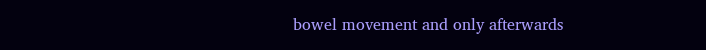bowel movement and only afterwards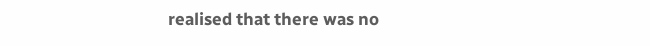realised that there was no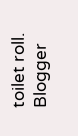toilet roll.
Blogger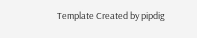Template Created by pipdig